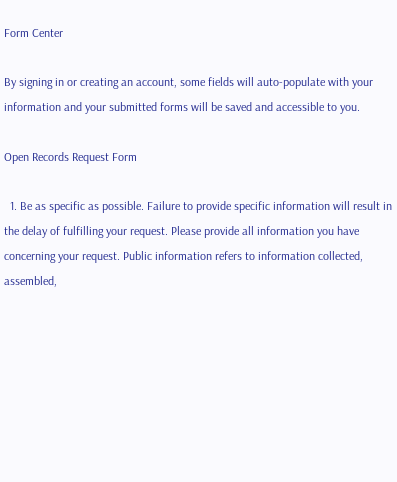Form Center

By signing in or creating an account, some fields will auto-populate with your information and your submitted forms will be saved and accessible to you.

Open Records Request Form

  1. Be as specific as possible. Failure to provide specific information will result in the delay of fulfilling your request. Please provide all information you have concerning your request. Public information refers to information collected, assembled,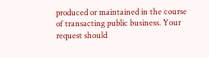produced or maintained in the course of transacting public business. Your request should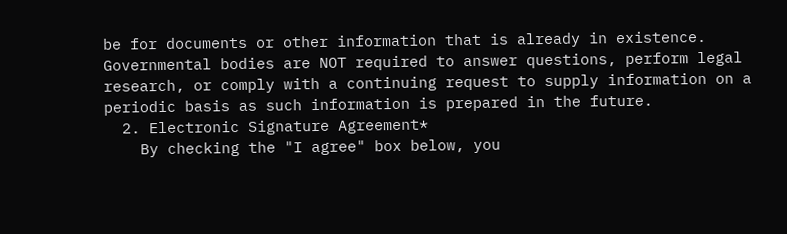be for documents or other information that is already in existence. Governmental bodies are NOT required to answer questions, perform legal research, or comply with a continuing request to supply information on a periodic basis as such information is prepared in the future.
  2. Electronic Signature Agreement*
    By checking the "I agree" box below, you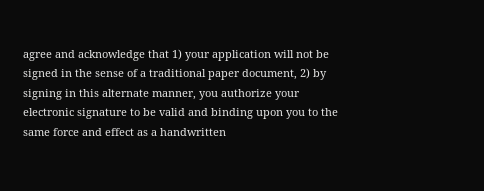agree and acknowledge that 1) your application will not be signed in the sense of a traditional paper document, 2) by signing in this alternate manner, you authorize your electronic signature to be valid and binding upon you to the same force and effect as a handwritten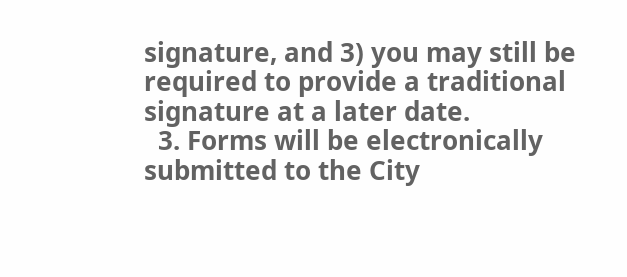signature, and 3) you may still be required to provide a traditional signature at a later date.
  3. Forms will be electronically submitted to the City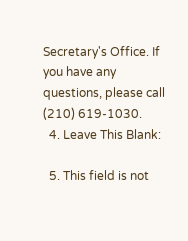Secretary's Office. If you have any questions, please call (210) 619-1030.
  4. Leave This Blank:

  5. This field is not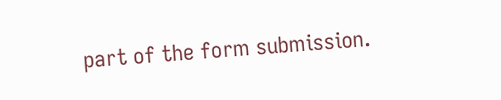part of the form submission.